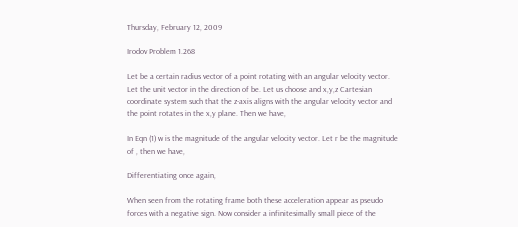Thursday, February 12, 2009

Irodov Problem 1.268

Let be a certain radius vector of a point rotating with an angular velocity vector. Let the unit vector in the direction of be. Let us choose and x,y,z Cartesian coordinate system such that the z-axis aligns with the angular velocity vector and the point rotates in the x,y plane. Then we have,

In Eqn (1) w is the magnitude of the angular velocity vector. Let r be the magnitude of , then we have,

Differentiating once again,

When seen from the rotating frame both these acceleration appear as pseudo forces with a negative sign. Now consider a infinitesimally small piece of the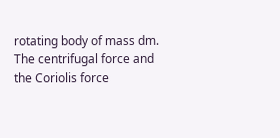rotating body of mass dm. The centrifugal force and the Coriolis force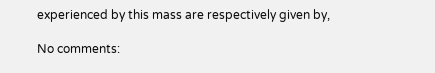experienced by this mass are respectively given by,

No comments: